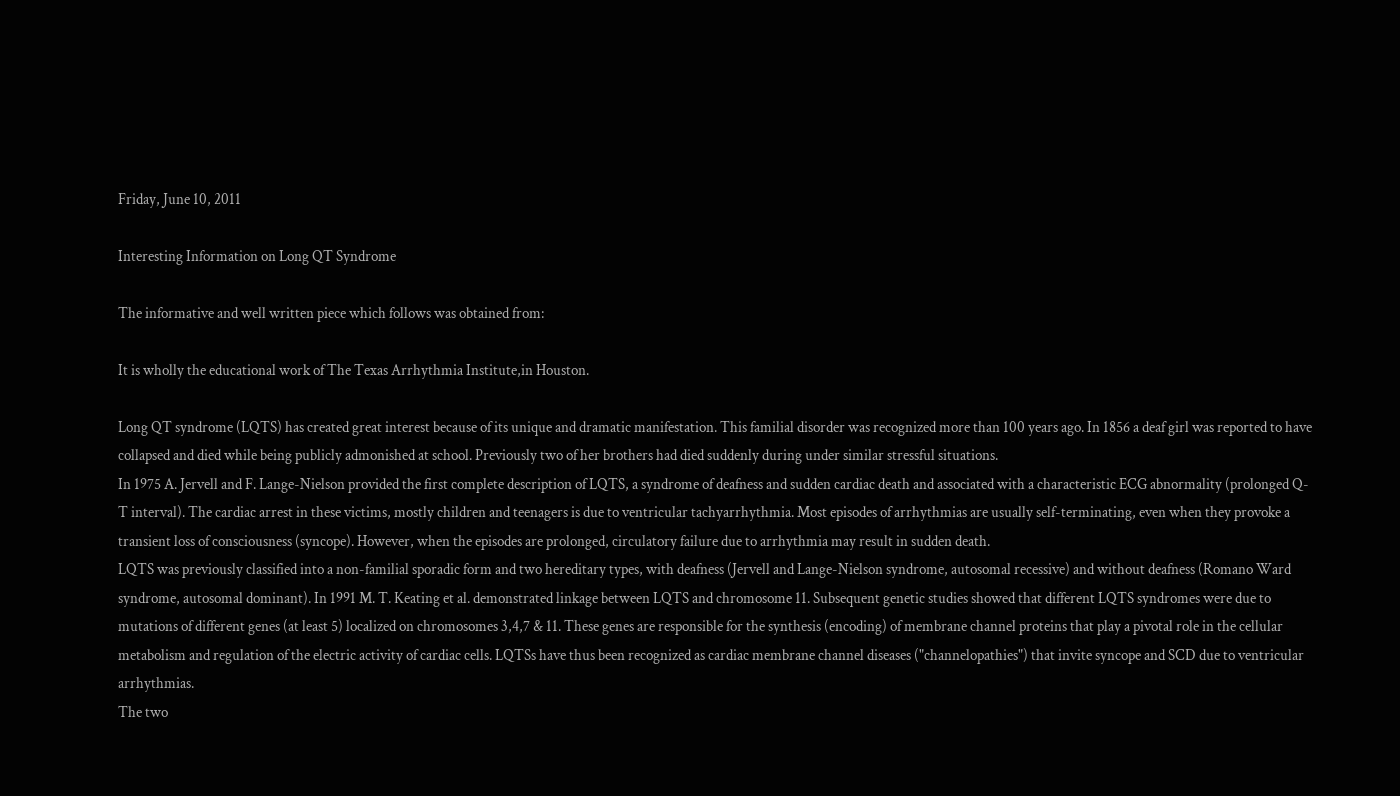Friday, June 10, 2011

Interesting Information on Long QT Syndrome

The informative and well written piece which follows was obtained from:

It is wholly the educational work of The Texas Arrhythmia Institute,in Houston.

Long QT syndrome (LQTS) has created great interest because of its unique and dramatic manifestation. This familial disorder was recognized more than 100 years ago. In 1856 a deaf girl was reported to have collapsed and died while being publicly admonished at school. Previously two of her brothers had died suddenly during under similar stressful situations.
In 1975 A. Jervell and F. Lange-Nielson provided the first complete description of LQTS, a syndrome of deafness and sudden cardiac death and associated with a characteristic ECG abnormality (prolonged Q-T interval). The cardiac arrest in these victims, mostly children and teenagers is due to ventricular tachyarrhythmia. Most episodes of arrhythmias are usually self-terminating, even when they provoke a transient loss of consciousness (syncope). However, when the episodes are prolonged, circulatory failure due to arrhythmia may result in sudden death.
LQTS was previously classified into a non-familial sporadic form and two hereditary types, with deafness (Jervell and Lange-Nielson syndrome, autosomal recessive) and without deafness (Romano Ward syndrome, autosomal dominant). In 1991 M. T. Keating et al. demonstrated linkage between LQTS and chromosome 11. Subsequent genetic studies showed that different LQTS syndromes were due to mutations of different genes (at least 5) localized on chromosomes 3,4,7 & 11. These genes are responsible for the synthesis (encoding) of membrane channel proteins that play a pivotal role in the cellular metabolism and regulation of the electric activity of cardiac cells. LQTSs have thus been recognized as cardiac membrane channel diseases ("channelopathies") that invite syncope and SCD due to ventricular arrhythmias.
The two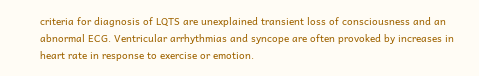criteria for diagnosis of LQTS are unexplained transient loss of consciousness and an abnormal ECG. Ventricular arrhythmias and syncope are often provoked by increases in heart rate in response to exercise or emotion.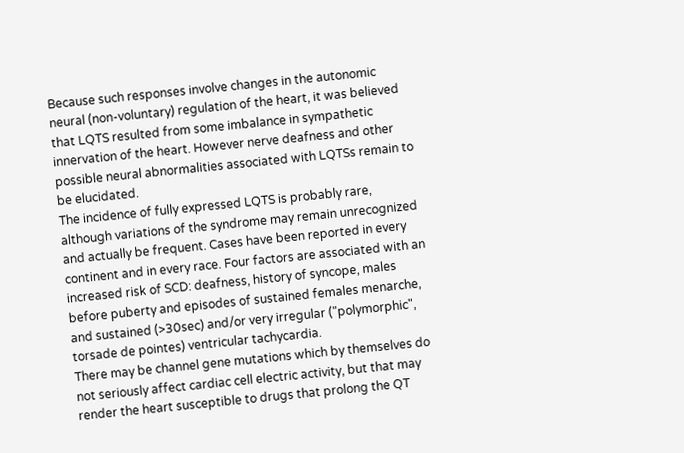Because such responses involve changes in the autonomic neural (non-voluntary) regulation of the heart, it was believed that LQTS resulted from some imbalance in sympathetic innervation of the heart. However nerve deafness and other possible neural abnormalities associated with LQTSs remain to be elucidated.
The incidence of fully expressed LQTS is probably rare, although variations of the syndrome may remain unrecognized and actually be frequent. Cases have been reported in every continent and in every race. Four factors are associated with an increased risk of SCD: deafness, history of syncope, males before puberty and episodes of sustained females menarche, and sustained (>30sec) and/or very irregular ("polymorphic", torsade de pointes) ventricular tachycardia.
There may be channel gene mutations which by themselves do not seriously affect cardiac cell electric activity, but that may render the heart susceptible to drugs that prolong the QT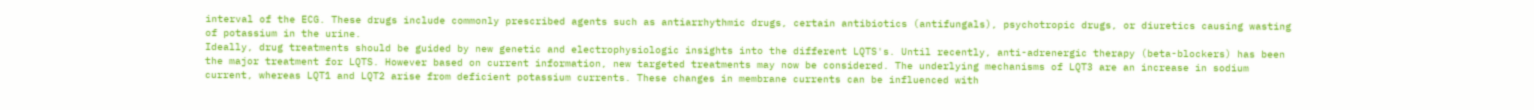interval of the ECG. These drugs include commonly prescribed agents such as antiarrhythmic drugs, certain antibiotics (antifungals), psychotropic drugs, or diuretics causing wasting of potassium in the urine.
Ideally, drug treatments should be guided by new genetic and electrophysiologic insights into the different LQTS's. Until recently, anti-adrenergic therapy (beta-blockers) has been the major treatment for LQTS. However based on current information, new targeted treatments may now be considered. The underlying mechanisms of LQT3 are an increase in sodium current, whereas LQT1 and LQT2 arise from deficient potassium currents. These changes in membrane currents can be influenced with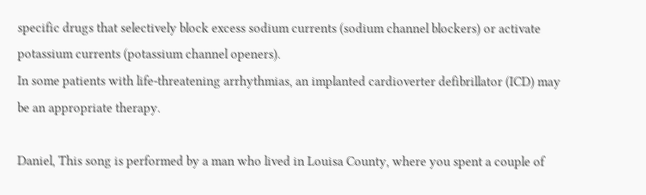specific drugs that selectively block excess sodium currents (sodium channel blockers) or activate potassium currents (potassium channel openers).
In some patients with life-threatening arrhythmias, an implanted cardioverter defibrillator (ICD) may be an appropriate therapy.

Daniel, This song is performed by a man who lived in Louisa County, where you spent a couple of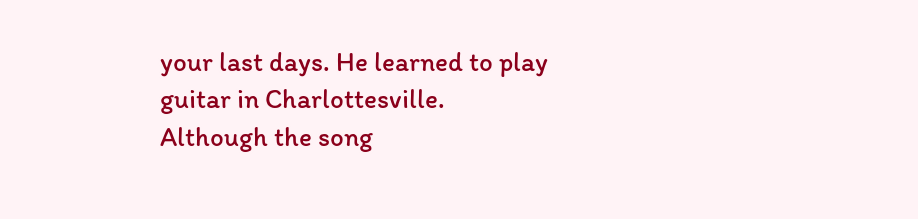your last days. He learned to play guitar in Charlottesville.   Although the song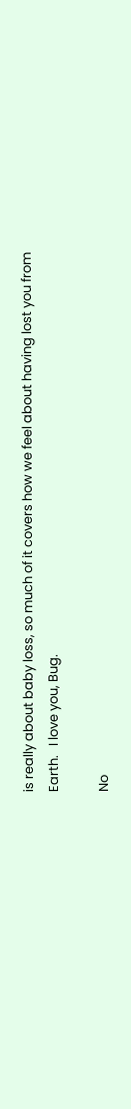is really about baby loss, so much of it covers how we feel about having lost you from Earth.   I love you, Bug.

No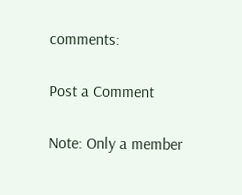comments:

Post a Comment

Note: Only a member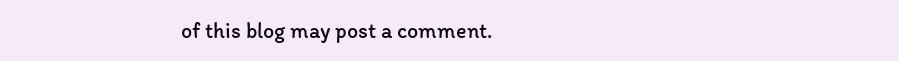of this blog may post a comment.